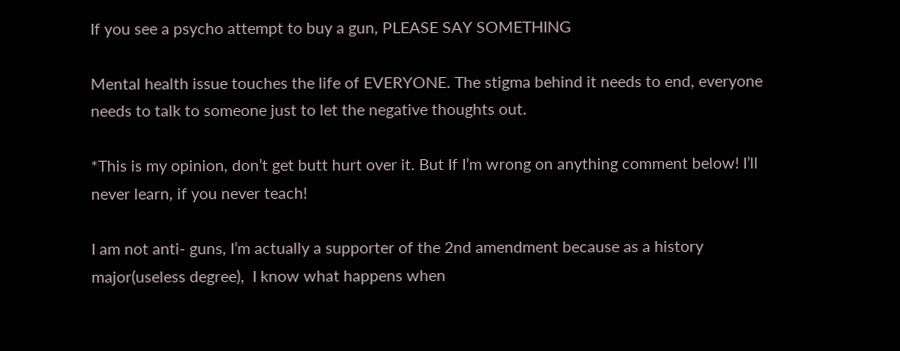If you see a psycho attempt to buy a gun, PLEASE SAY SOMETHING

Mental health issue touches the life of EVERYONE. The stigma behind it needs to end, everyone needs to talk to someone just to let the negative thoughts out.

*This is my opinion, don’t get butt hurt over it. But If I’m wrong on anything comment below! I’ll never learn, if you never teach!

I am not anti- guns, I’m actually a supporter of the 2nd amendment because as a history major(useless degree),  I know what happens when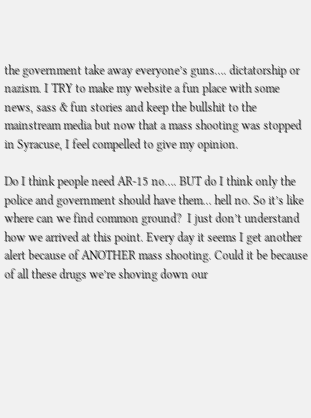the government take away everyone’s guns…. dictatorship or nazism. I TRY to make my website a fun place with some news, sass & fun stories and keep the bullshit to the mainstream media but now that a mass shooting was stopped in Syracuse, I feel compelled to give my opinion.

Do I think people need AR-15 no…. BUT do I think only the police and government should have them… hell no. So it’s like where can we find common ground?  I just don’t understand how we arrived at this point. Every day it seems I get another alert because of ANOTHER mass shooting. Could it be because of all these drugs we’re shoving down our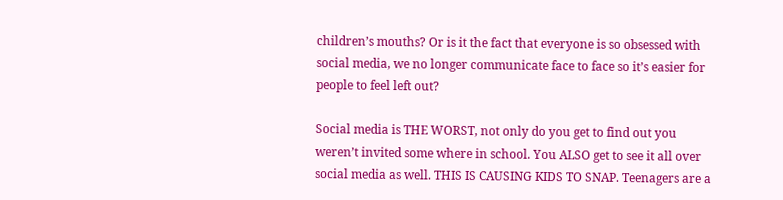children’s mouths? Or is it the fact that everyone is so obsessed with social media, we no longer communicate face to face so it’s easier for people to feel left out?

Social media is THE WORST, not only do you get to find out you weren’t invited some where in school. You ALSO get to see it all over social media as well. THIS IS CAUSING KIDS TO SNAP. Teenagers are a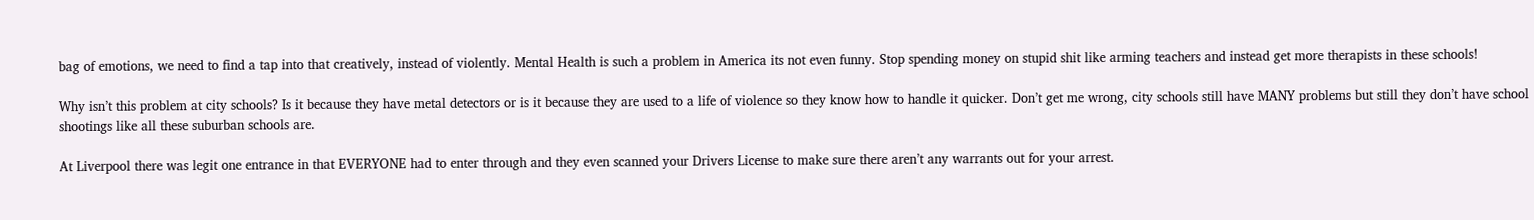bag of emotions, we need to find a tap into that creatively, instead of violently. Mental Health is such a problem in America its not even funny. Stop spending money on stupid shit like arming teachers and instead get more therapists in these schools!

Why isn’t this problem at city schools? Is it because they have metal detectors or is it because they are used to a life of violence so they know how to handle it quicker. Don’t get me wrong, city schools still have MANY problems but still they don’t have school shootings like all these suburban schools are.

At Liverpool there was legit one entrance in that EVERYONE had to enter through and they even scanned your Drivers License to make sure there aren’t any warrants out for your arrest.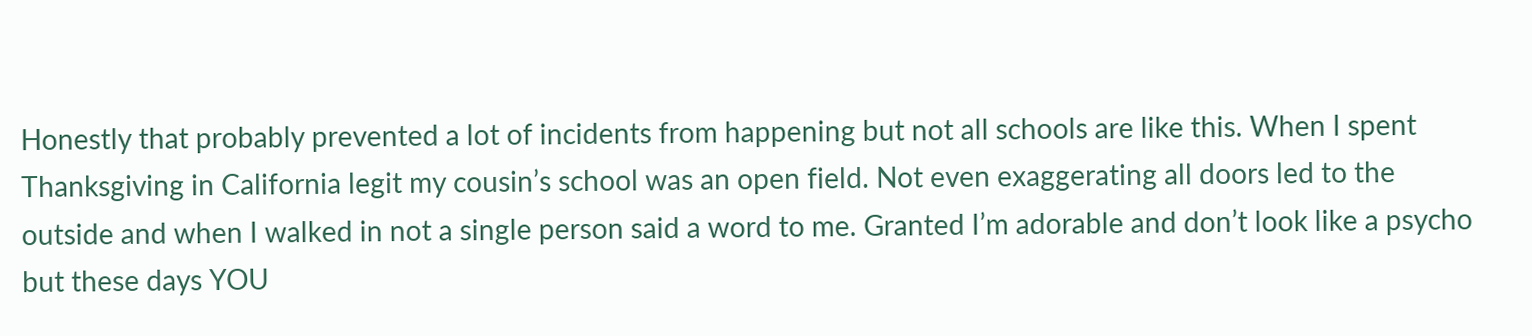Honestly that probably prevented a lot of incidents from happening but not all schools are like this. When I spent Thanksgiving in California legit my cousin’s school was an open field. Not even exaggerating all doors led to the outside and when I walked in not a single person said a word to me. Granted I’m adorable and don’t look like a psycho but these days YOU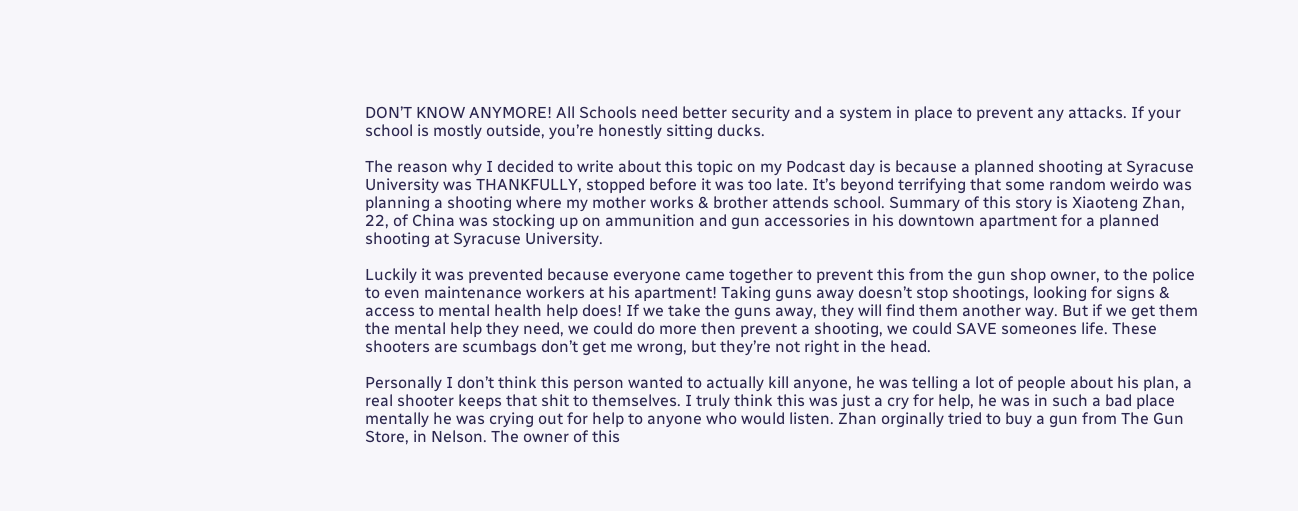DON’T KNOW ANYMORE! All Schools need better security and a system in place to prevent any attacks. If your school is mostly outside, you’re honestly sitting ducks.

The reason why I decided to write about this topic on my Podcast day is because a planned shooting at Syracuse University was THANKFULLY, stopped before it was too late. It’s beyond terrifying that some random weirdo was planning a shooting where my mother works & brother attends school. Summary of this story is Xiaoteng Zhan, 22, of China was stocking up on ammunition and gun accessories in his downtown apartment for a planned shooting at Syracuse University.

Luckily it was prevented because everyone came together to prevent this from the gun shop owner, to the police to even maintenance workers at his apartment! Taking guns away doesn’t stop shootings, looking for signs & access to mental health help does! If we take the guns away, they will find them another way. But if we get them the mental help they need, we could do more then prevent a shooting, we could SAVE someones life. These shooters are scumbags don’t get me wrong, but they’re not right in the head.

Personally I don’t think this person wanted to actually kill anyone, he was telling a lot of people about his plan, a real shooter keeps that shit to themselves. I truly think this was just a cry for help, he was in such a bad place mentally he was crying out for help to anyone who would listen. Zhan orginally tried to buy a gun from The Gun Store, in Nelson. The owner of this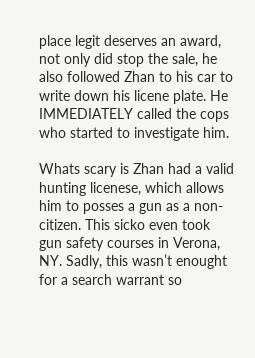place legit deserves an award, not only did stop the sale, he also followed Zhan to his car to write down his licene plate. He IMMEDIATELY called the cops who started to investigate him.

Whats scary is Zhan had a valid hunting licenese, which allows him to posses a gun as a non-citizen. This sicko even took gun safety courses in Verona, NY. Sadly, this wasn’t enought for a search warrant so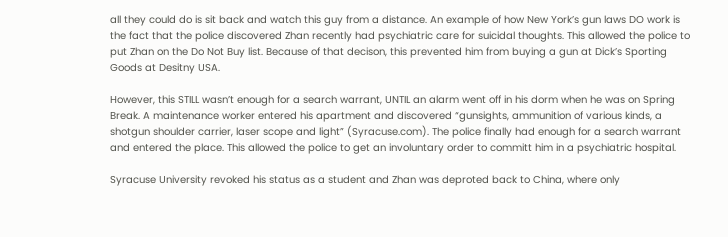all they could do is sit back and watch this guy from a distance. An example of how New York’s gun laws DO work is the fact that the police discovered Zhan recently had psychiatric care for suicidal thoughts. This allowed the police to put Zhan on the Do Not Buy list. Because of that decison, this prevented him from buying a gun at Dick’s Sporting Goods at Desitny USA.

However, this STILL wasn’t enough for a search warrant, UNTIL an alarm went off in his dorm when he was on Spring Break. A maintenance worker entered his apartment and discovered “gunsights, ammunition of various kinds, a shotgun shoulder carrier, laser scope and light” (Syracuse.com). The police finally had enough for a search warrant and entered the place. This allowed the police to get an involuntary order to committ him in a psychiatric hospital.

Syracuse University revoked his status as a student and Zhan was deproted back to China, where only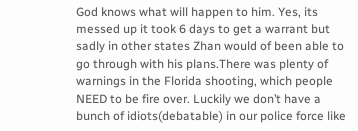God knows what will happen to him. Yes, its messed up it took 6 days to get a warrant but sadly in other states Zhan would of been able to go through with his plans.There was plenty of warnings in the Florida shooting, which people NEED to be fire over. Luckily we don’t have a bunch of idiots(debatable) in our police force like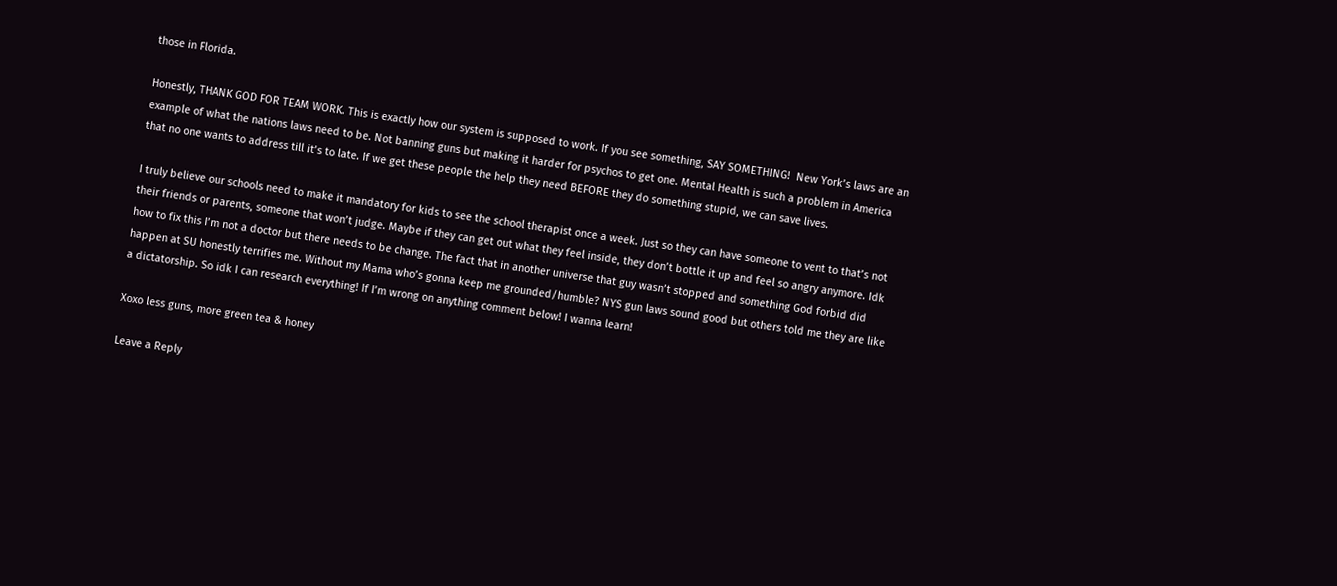those in Florida.

Honestly, THANK GOD FOR TEAM WORK. This is exactly how our system is supposed to work. If you see something, SAY SOMETHING!  New York’s laws are an example of what the nations laws need to be. Not banning guns but making it harder for psychos to get one. Mental Health is such a problem in America that no one wants to address till it’s to late. If we get these people the help they need BEFORE they do something stupid, we can save lives.

I truly believe our schools need to make it mandatory for kids to see the school therapist once a week. Just so they can have someone to vent to that’s not their friends or parents, someone that won’t judge. Maybe if they can get out what they feel inside, they don’t bottle it up and feel so angry anymore. Idk how to fix this I’m not a doctor but there needs to be change. The fact that in another universe that guy wasn’t stopped and something God forbid did happen at SU honestly terrifies me. Without my Mama who’s gonna keep me grounded/humble? NYS gun laws sound good but others told me they are like a dictatorship. So idk I can research everything! If I’m wrong on anything comment below! I wanna learn!

Xoxo less guns, more green tea & honey

Leave a Reply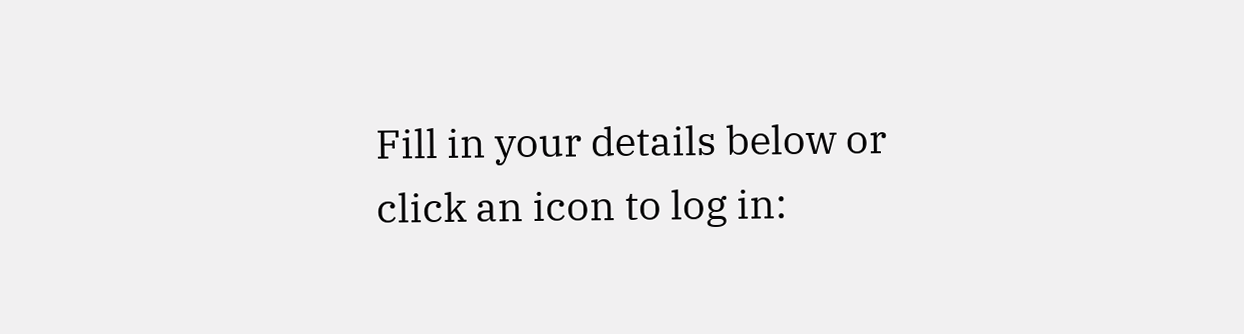Fill in your details below or click an icon to log in: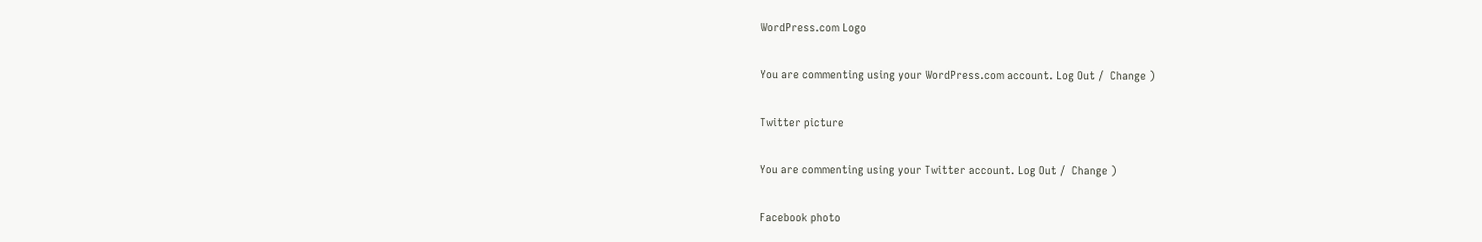WordPress.com Logo

You are commenting using your WordPress.com account. Log Out /  Change )

Twitter picture

You are commenting using your Twitter account. Log Out /  Change )

Facebook photo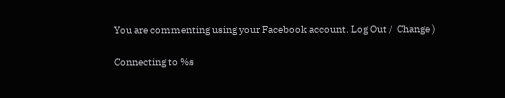You are commenting using your Facebook account. Log Out /  Change )

Connecting to %s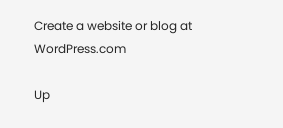Create a website or blog at WordPress.com

Up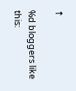↑

%d bloggers like this: